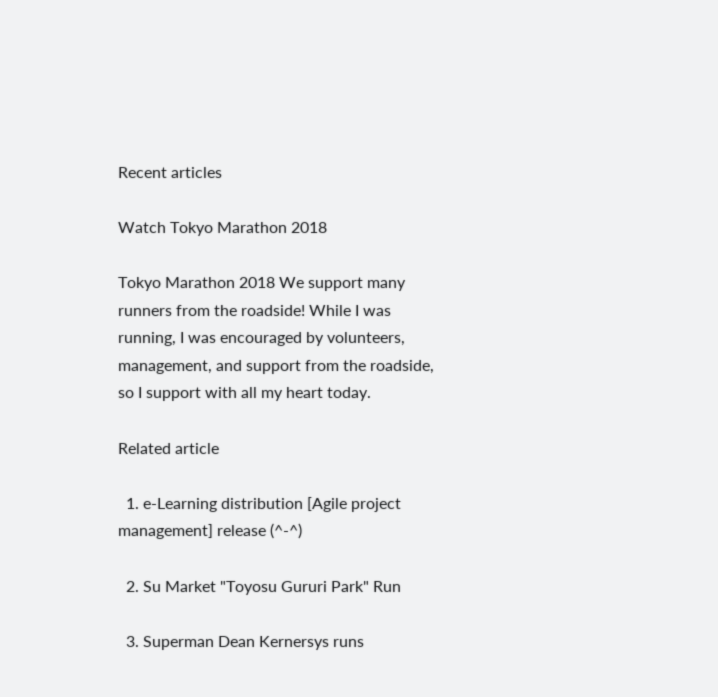Recent articles

Watch Tokyo Marathon 2018

Tokyo Marathon 2018 We support many runners from the roadside! While I was running, I was encouraged by volunteers, management, and support from the roadside, so I support with all my heart today.

Related article

  1. e-Learning distribution [Agile project management] release (^-^)

  2. Su Market "Toyosu Gururi Park" Run

  3. Superman Dean Kernersys runs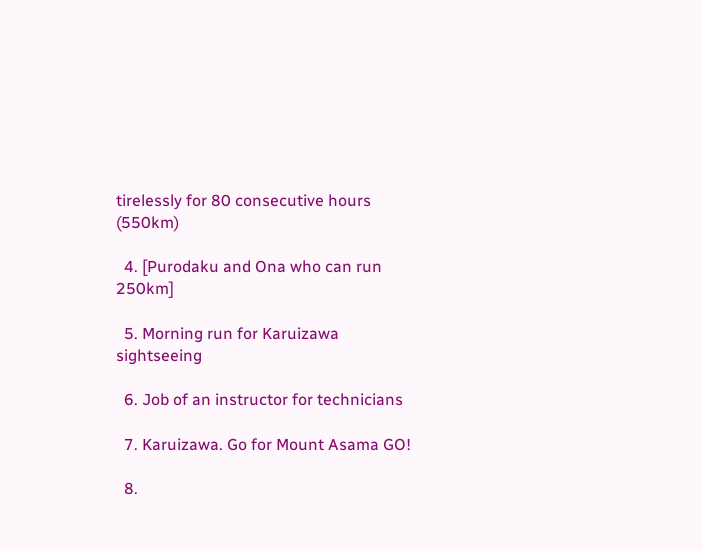tirelessly for 80 consecutive hours (550km)

  4. [Purodaku and Ona who can run 250km]

  5. Morning run for Karuizawa sightseeing

  6. Job of an instructor for technicians

  7. Karuizawa. Go for Mount Asama GO!

  8.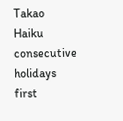Takao Haiku consecutive holidays first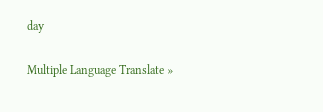day

Multiple Language Translate »